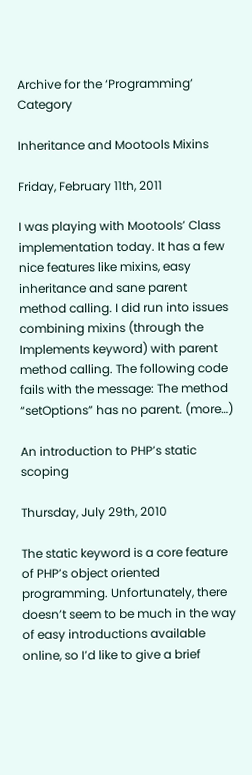Archive for the ‘Programming’ Category

Inheritance and Mootools Mixins

Friday, February 11th, 2011

I was playing with Mootools’ Class implementation today. It has a few nice features like mixins, easy inheritance and sane parent method calling. I did run into issues combining mixins (through the Implements keyword) with parent method calling. The following code fails with the message: The method “setOptions” has no parent. (more…)

An introduction to PHP’s static scoping

Thursday, July 29th, 2010

The static keyword is a core feature of PHP’s object oriented programming. Unfortunately, there doesn’t seem to be much in the way of easy introductions available online, so I’d like to give a brief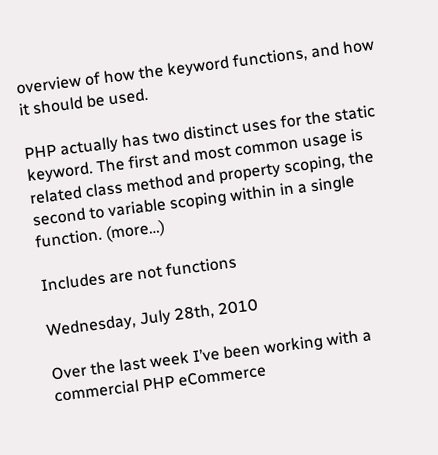overview of how the keyword functions, and how it should be used.

PHP actually has two distinct uses for the static keyword. The first and most common usage is related class method and property scoping, the second to variable scoping within in a single function. (more…)

Includes are not functions

Wednesday, July 28th, 2010

Over the last week I’ve been working with a commercial PHP eCommerce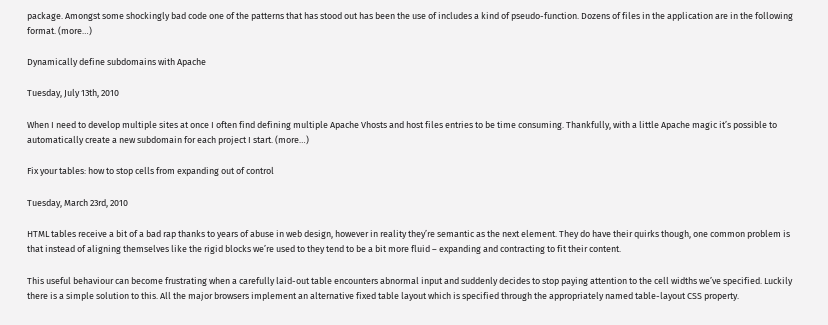package. Amongst some shockingly bad code one of the patterns that has stood out has been the use of includes a kind of pseudo-function. Dozens of files in the application are in the following format. (more…)

Dynamically define subdomains with Apache

Tuesday, July 13th, 2010

When I need to develop multiple sites at once I often find defining multiple Apache Vhosts and host files entries to be time consuming. Thankfully, with a little Apache magic it’s possible to automatically create a new subdomain for each project I start. (more…)

Fix your tables: how to stop cells from expanding out of control

Tuesday, March 23rd, 2010

HTML tables receive a bit of a bad rap thanks to years of abuse in web design, however in reality they’re semantic as the next element. They do have their quirks though, one common problem is that instead of aligning themselves like the rigid blocks we’re used to they tend to be a bit more fluid – expanding and contracting to fit their content.

This useful behaviour can become frustrating when a carefully laid-out table encounters abnormal input and suddenly decides to stop paying attention to the cell widths we’ve specified. Luckily there is a simple solution to this. All the major browsers implement an alternative fixed table layout which is specified through the appropriately named table-layout CSS property.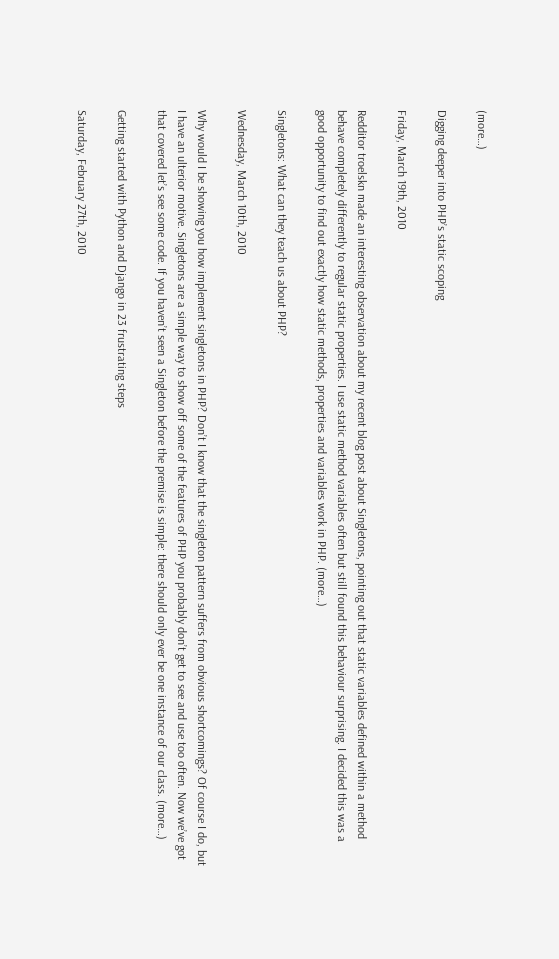(more…)

Digging deeper into PHP’s static scoping

Friday, March 19th, 2010

Redditor troelskn made an interesting observation about my recent blog post about Singletons, pointing out that static variables defined within a method behave completely differently to regular static properties. I use static method variables often but still found this behaviour surprising. I decided this was a good opportunity to find out exactly how static methods, properties and variables work in PHP. (more…)

Singletons: What can they teach us about PHP?

Wednesday, March 10th, 2010

Why would I be showing you how implement singletons in PHP? Don’t I know that the singleton pattern suffers from obvious shortcomings? Of course I do, but I have an ulterior motive. Singletons are a simple way to show off some of the features of PHP you probably don’t get to see and use too often. Now we’ve got that covered let’s see some code. If you haven’t seen a Singleton before the premise is simple: there should only ever be one instance of our class. (more…)

Getting started with Python and Django in 23 frustrating steps

Saturday, February 27th, 2010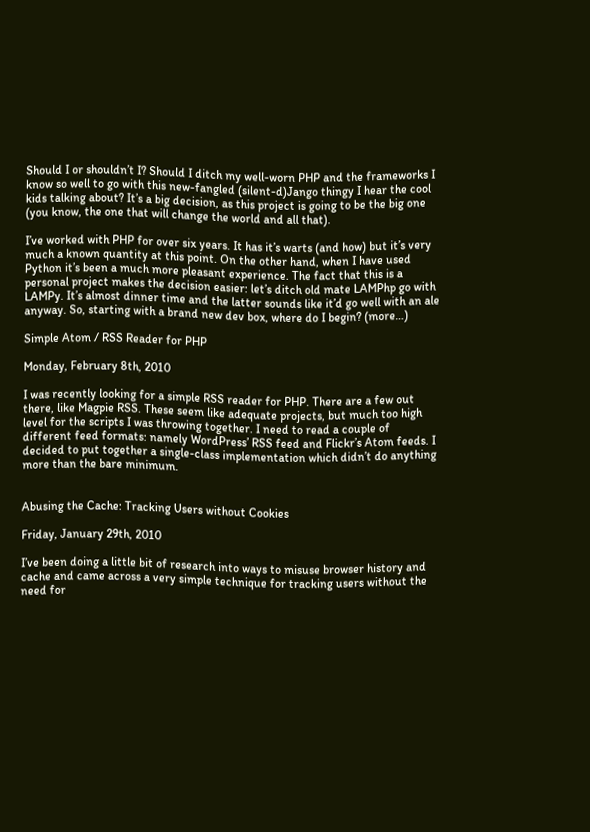Should I or shouldn’t I? Should I ditch my well-worn PHP and the frameworks I know so well to go with this new-fangled (silent-d)Jango thingy I hear the cool kids talking about? It’s a big decision, as this project is going to be the big one (you know, the one that will change the world and all that).

I’ve worked with PHP for over six years. It has it’s warts (and how) but it’s very much a known quantity at this point. On the other hand, when I have used Python it’s been a much more pleasant experience. The fact that this is a personal project makes the decision easier: let’s ditch old mate LAMPhp go with LAMPy. It’s almost dinner time and the latter sounds like it’d go well with an ale anyway. So, starting with a brand new dev box, where do I begin? (more…)

Simple Atom / RSS Reader for PHP

Monday, February 8th, 2010

I was recently looking for a simple RSS reader for PHP. There are a few out there, like Magpie RSS. These seem like adequate projects, but much too high level for the scripts I was throwing together. I need to read a couple of different feed formats: namely WordPress’ RSS feed and Flickr’s Atom feeds. I decided to put together a single-class implementation which didn’t do anything more than the bare minimum.


Abusing the Cache: Tracking Users without Cookies

Friday, January 29th, 2010

I’ve been doing a little bit of research into ways to misuse browser history and cache and came across a very simple technique for tracking users without the need for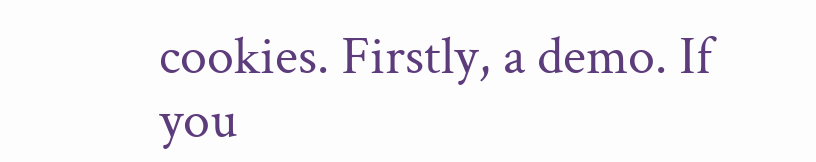cookies. Firstly, a demo. If you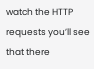watch the HTTP requests you’ll see that there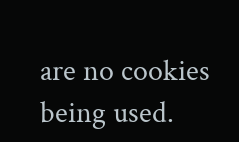are no cookies being used.